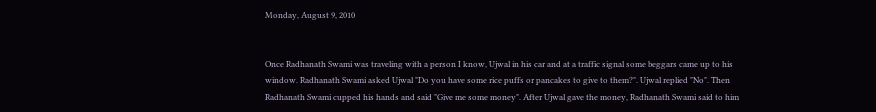Monday, August 9, 2010


Once Radhanath Swami was traveling with a person I know, Ujwal in his car and at a traffic signal some beggars came up to his window. Radhanath Swami asked Ujwal "Do you have some rice puffs or pancakes to give to them?". Ujwal replied "No". Then Radhanath Swami cupped his hands and said "Give me some money". After Ujwal gave the money, Radhanath Swami said to him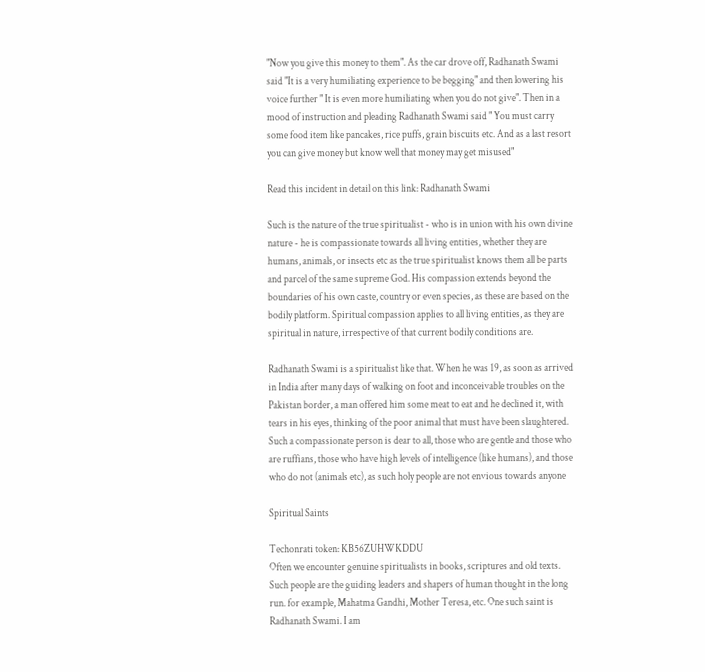"Now you give this money to them". As the car drove off, Radhanath Swami said "It is a very humiliating experience to be begging" and then lowering his voice further " It is even more humiliating when you do not give". Then in a mood of instruction and pleading Radhanath Swami said " You must carry some food item like pancakes, rice puffs, grain biscuits etc. And as a last resort you can give money but know well that money may get misused"

Read this incident in detail on this link: Radhanath Swami

Such is the nature of the true spiritualist - who is in union with his own divine nature - he is compassionate towards all living entities, whether they are humans, animals, or insects etc as the true spiritualist knows them all be parts and parcel of the same supreme God. His compassion extends beyond the boundaries of his own caste, country or even species, as these are based on the bodily platform. Spiritual compassion applies to all living entities, as they are spiritual in nature, irrespective of that current bodily conditions are.

Radhanath Swami is a spiritualist like that. When he was 19, as soon as arrived in India after many days of walking on foot and inconceivable troubles on the Pakistan border, a man offered him some meat to eat and he declined it, with tears in his eyes, thinking of the poor animal that must have been slaughtered. Such a compassionate person is dear to all, those who are gentle and those who are ruffians, those who have high levels of intelligence (like humans), and those who do not (animals etc), as such holy people are not envious towards anyone

Spiritual Saints

Techonrati token: KB56ZUHWKDDU
Often we encounter genuine spiritualists in books, scriptures and old texts. Such people are the guiding leaders and shapers of human thought in the long run. for example, Mahatma Gandhi, Mother Teresa, etc. One such saint is Radhanath Swami. I am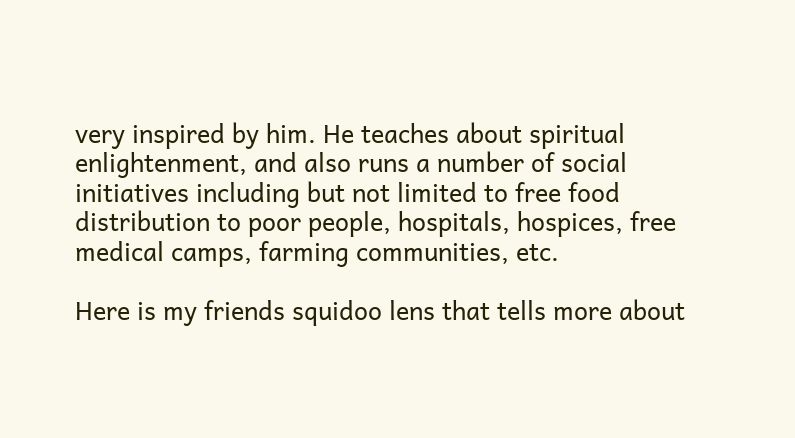very inspired by him. He teaches about spiritual enlightenment, and also runs a number of social initiatives including but not limited to free food distribution to poor people, hospitals, hospices, free medical camps, farming communities, etc.

Here is my friends squidoo lens that tells more about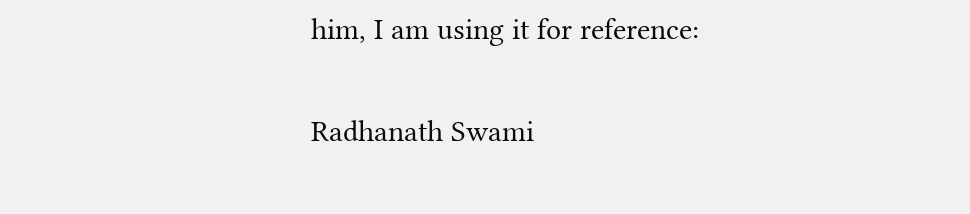him, I am using it for reference:

Radhanath Swami